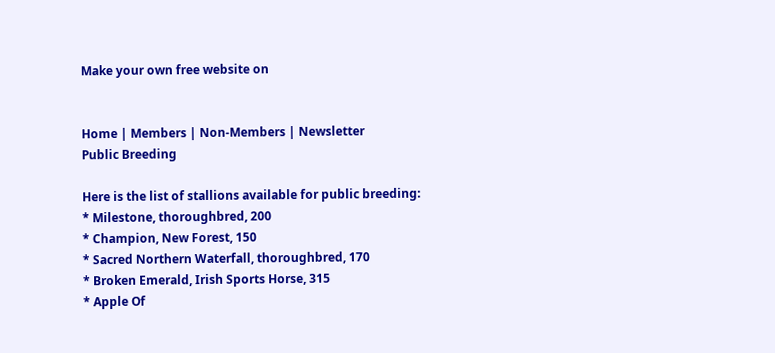Make your own free website on


Home | Members | Non-Members | Newsletter
Public Breeding

Here is the list of stallions available for public breeding:
* Milestone, thoroughbred, 200
* Champion, New Forest, 150
* Sacred Northern Waterfall, thoroughbred, 170
* Broken Emerald, Irish Sports Horse, 315
* Apple Of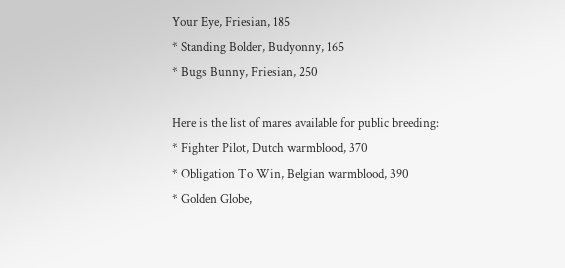Your Eye, Friesian, 185
* Standing Bolder, Budyonny, 165
* Bugs Bunny, Friesian, 250

Here is the list of mares available for public breeding:
* Fighter Pilot, Dutch warmblood, 370
* Obligation To Win, Belgian warmblood, 390
* Golden Globe,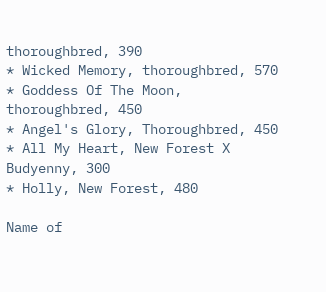thoroughbred, 390
* Wicked Memory, thoroughbred, 570
* Goddess Of The Moon, thoroughbred, 450
* Angel's Glory, Thoroughbred, 450
* All My Heart, New Forest X Budyenny, 300
* Holly, New Forest, 480

Name of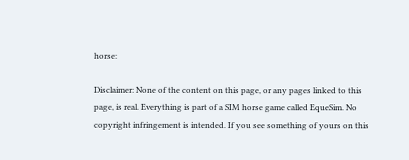horse:

Disclaimer: None of the content on this page, or any pages linked to this page, is real. Everything is part of a SIM horse game called EqueSim. No copyright infringement is intended. If you see something of yours on this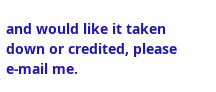and would like it taken down or credited, please e-mail me.